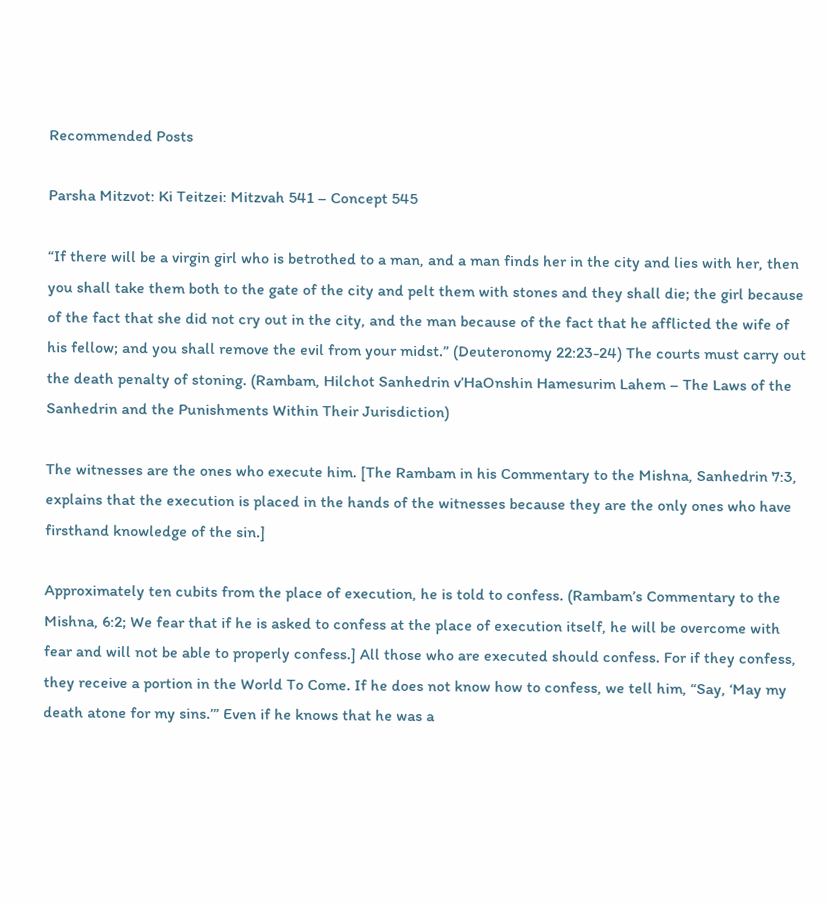Recommended Posts

Parsha Mitzvot: Ki Teitzei: Mitzvah 541 – Concept 545

“If there will be a virgin girl who is betrothed to a man, and a man finds her in the city and lies with her, then you shall take them both to the gate of the city and pelt them with stones and they shall die; the girl because of the fact that she did not cry out in the city, and the man because of the fact that he afflicted the wife of his fellow; and you shall remove the evil from your midst.” (Deuteronomy 22:23-24) The courts must carry out the death penalty of stoning. (Rambam, Hilchot Sanhedrin v’HaOnshin Hamesurim Lahem – The Laws of the Sanhedrin and the Punishments Within Their Jurisdiction)

The witnesses are the ones who execute him. [The Rambam in his Commentary to the Mishna, Sanhedrin 7:3, explains that the execution is placed in the hands of the witnesses because they are the only ones who have firsthand knowledge of the sin.]

Approximately ten cubits from the place of execution, he is told to confess. (Rambam’s Commentary to the Mishna, 6:2; We fear that if he is asked to confess at the place of execution itself, he will be overcome with fear and will not be able to properly confess.] All those who are executed should confess. For if they confess, they receive a portion in the World To Come. If he does not know how to confess, we tell him, “Say, ‘May my death atone for my sins.’” Even if he knows that he was a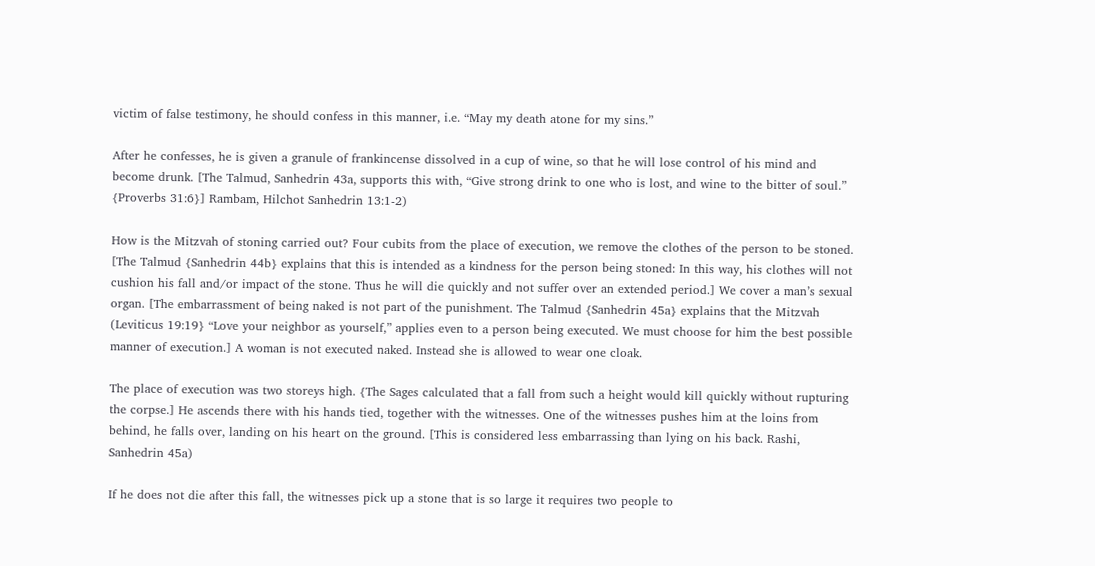victim of false testimony, he should confess in this manner, i.e. “May my death atone for my sins.”

After he confesses, he is given a granule of frankincense dissolved in a cup of wine, so that he will lose control of his mind and become drunk. [The Talmud, Sanhedrin 43a, supports this with, “Give strong drink to one who is lost, and wine to the bitter of soul.” {Proverbs 31:6}] Rambam, Hilchot Sanhedrin 13:1-2)

How is the Mitzvah of stoning carried out? Four cubits from the place of execution, we remove the clothes of the person to be stoned. [The Talmud {Sanhedrin 44b} explains that this is intended as a kindness for the person being stoned: In this way, his clothes will not cushion his fall and/or impact of the stone. Thus he will die quickly and not suffer over an extended period.] We cover a man’s sexual organ. [The embarrassment of being naked is not part of the punishment. The Talmud {Sanhedrin 45a} explains that the Mitzvah (Leviticus 19:19} “Love your neighbor as yourself,” applies even to a person being executed. We must choose for him the best possible manner of execution.] A woman is not executed naked. Instead she is allowed to wear one cloak.

The place of execution was two storeys high. {The Sages calculated that a fall from such a height would kill quickly without rupturing the corpse.] He ascends there with his hands tied, together with the witnesses. One of the witnesses pushes him at the loins from behind, he falls over, landing on his heart on the ground. [This is considered less embarrassing than lying on his back. Rashi, Sanhedrin 45a)

If he does not die after this fall, the witnesses pick up a stone that is so large it requires two people to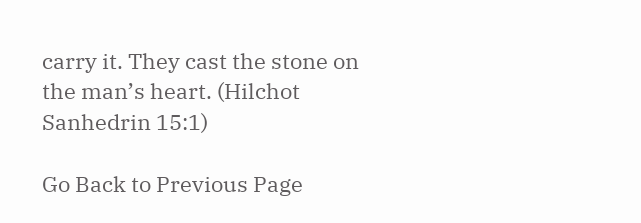carry it. They cast the stone on the man’s heart. (Hilchot Sanhedrin 15:1)

Go Back to Previous Page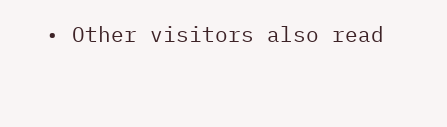• Other visitors also read